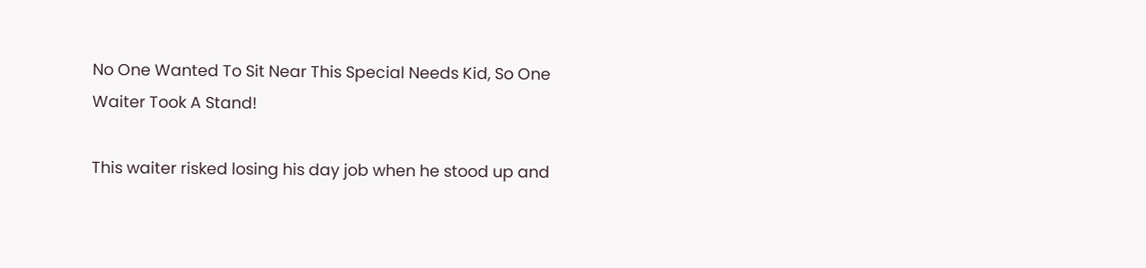No One Wanted To Sit Near This Special Needs Kid, So One Waiter Took A Stand!

This waiter risked losing his day job when he stood up and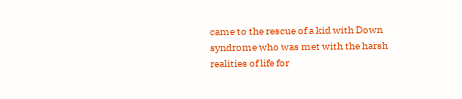came to the rescue of a kid with Down syndrome who was met with the harsh realities of life for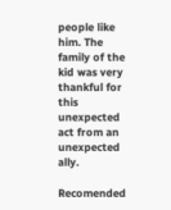people like him. The family of the kid was very thankful for this unexpected act from an unexpected ally.

Recomended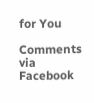for You

Comments via Facebook